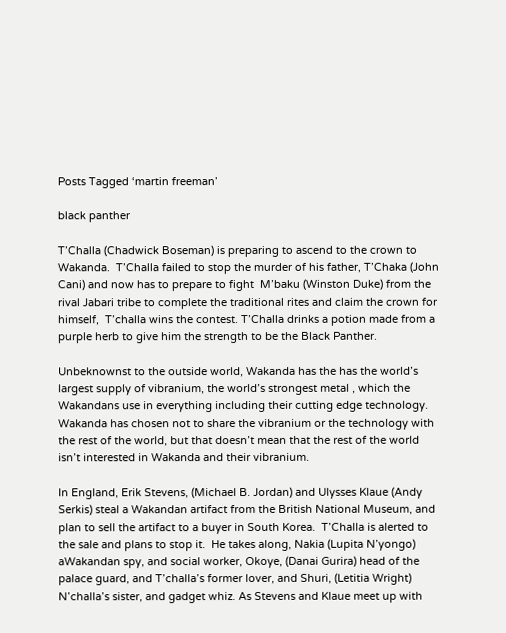Posts Tagged ‘martin freeman’

black panther

T’Challa (Chadwick Boseman) is preparing to ascend to the crown to Wakanda.  T’Challa failed to stop the murder of his father, T’Chaka (John Cani) and now has to prepare to fight  M’baku (Winston Duke) from the rival Jabari tribe to complete the traditional rites and claim the crown for himself,  T’challa wins the contest. T’Challa drinks a potion made from a purple herb to give him the strength to be the Black Panther.

Unbeknownst to the outside world, Wakanda has the has the world’s largest supply of vibranium, the world’s strongest metal , which the Wakandans use in everything including their cutting edge technology.  Wakanda has chosen not to share the vibranium or the technology with the rest of the world, but that doesn’t mean that the rest of the world isn’t interested in Wakanda and their vibranium.

In England, Erik Stevens, (Michael B. Jordan) and Ulysses Klaue (Andy Serkis) steal a Wakandan artifact from the British National Museum, and plan to sell the artifact to a buyer in South Korea.  T’Challa is alerted to  the sale and plans to stop it.  He takes along, Nakia (Lupita N’yongo) aWakandan spy, and social worker, Okoye, (Danai Gurira) head of the palace guard, and T’challa’s former lover, and Shuri, (Letitia Wright) N’challa’s sister, and gadget whiz. As Stevens and Klaue meet up with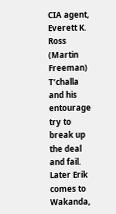CIA agent, Everett K. Ross (Martin Freeman) T’challa and his entourage try to break up the deal and fail.   Later Erik comes to Wakanda,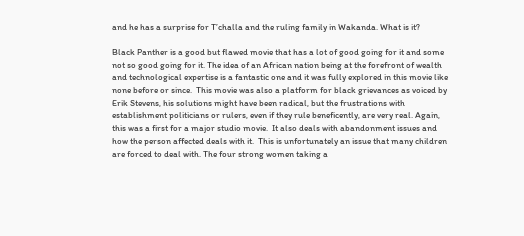and he has a surprise for T’challa and the ruling family in Wakanda. What is it?

Black Panther is a good but flawed movie that has a lot of good going for it and some not so good going for it. The idea of an African nation being at the forefront of wealth and technological expertise is a fantastic one and it was fully explored in this movie like none before or since.  This movie was also a platform for black grievances as voiced by Erik Stevens, his solutions might have been radical, but the frustrations with establishment politicians or rulers, even if they rule beneficently, are very real. Again, this was a first for a major studio movie.  It also deals with abandonment issues and how the person affected deals with it.  This is unfortunately an issue that many children are forced to deal with. The four strong women taking a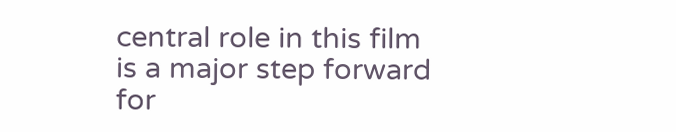central role in this film is a major step forward for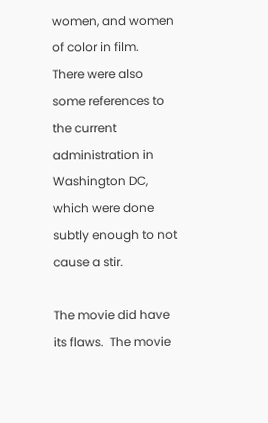women, and women of color in film.  There were also some references to the current administration in Washington DC, which were done subtly enough to not cause a stir.

The movie did have its flaws.  The movie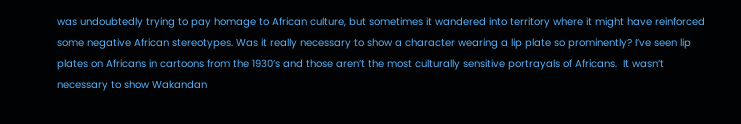was undoubtedly trying to pay homage to African culture, but sometimes it wandered into territory where it might have reinforced some negative African stereotypes. Was it really necessary to show a character wearing a lip plate so prominently? I’ve seen lip plates on Africans in cartoons from the 1930’s and those aren’t the most culturally sensitive portrayals of Africans.  It wasn’t necessary to show Wakandan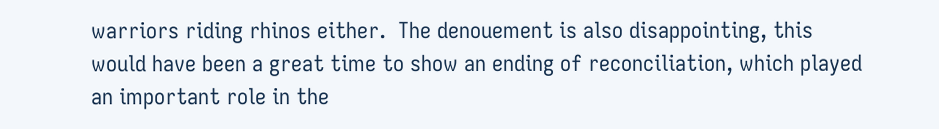warriors riding rhinos either.  The denouement is also disappointing, this would have been a great time to show an ending of reconciliation, which played an important role in the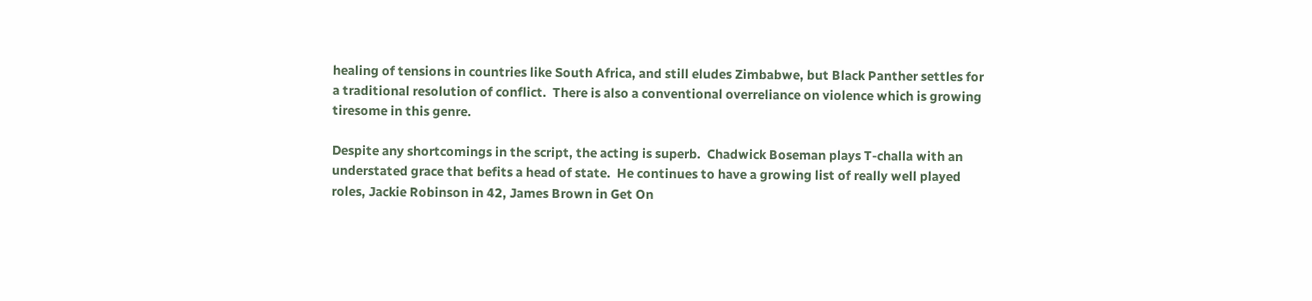healing of tensions in countries like South Africa, and still eludes Zimbabwe, but Black Panther settles for a traditional resolution of conflict.  There is also a conventional overreliance on violence which is growing tiresome in this genre.

Despite any shortcomings in the script, the acting is superb.  Chadwick Boseman plays T-challa with an understated grace that befits a head of state.  He continues to have a growing list of really well played roles, Jackie Robinson in 42, James Brown in Get On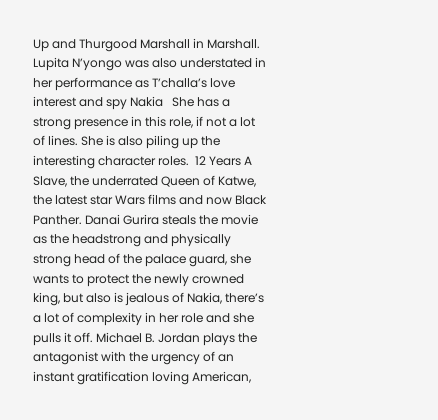Up and Thurgood Marshall in Marshall.  Lupita N’yongo was also understated in her performance as T’challa’s love interest and spy Nakia   She has a strong presence in this role, if not a lot of lines. She is also piling up the interesting character roles.  12 Years A Slave, the underrated Queen of Katwe, the latest star Wars films and now Black Panther. Danai Gurira steals the movie as the headstrong and physically strong head of the palace guard, she wants to protect the newly crowned king, but also is jealous of Nakia, there’s a lot of complexity in her role and she pulls it off. Michael B. Jordan plays the antagonist with the urgency of an instant gratification loving American,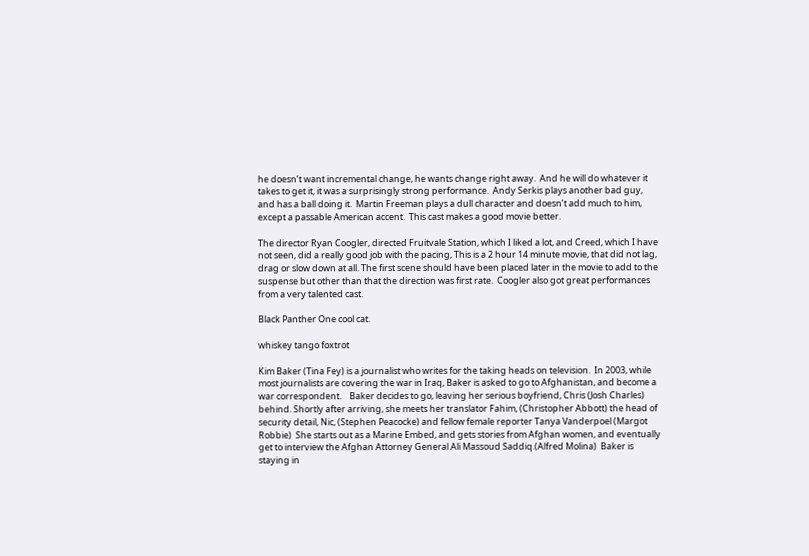he doesn’t want incremental change, he wants change right away.  And he will do whatever it takes to get it, it was a surprisingly strong performance.  Andy Serkis plays another bad guy, and has a ball doing it.  Martin Freeman plays a dull character and doesn’t add much to him, except a passable American accent.  This cast makes a good movie better.

The director Ryan Coogler, directed Fruitvale Station, which I liked a lot, and Creed, which I have not seen, did a really good job with the pacing, This is a 2 hour 14 minute movie, that did not lag, drag or slow down at all. The first scene should have been placed later in the movie to add to the suspense but other than that the direction was first rate.  Coogler also got great performances from a very talented cast.

Black Panther One cool cat.

whiskey tango foxtrot

Kim Baker (Tina Fey) is a journalist who writes for the taking heads on television.  In 2003, while most journalists are covering the war in Iraq, Baker is asked to go to Afghanistan, and become a war correspondent.    Baker decides to go, leaving her serious boyfriend, Chris (Josh Charles) behind. Shortly after arriving, she meets her translator Fahim, (Christopher Abbott) the head of security detail, Nic, (Stephen Peacocke) and fellow female reporter Tanya Vanderpoel (Margot Robbie)  She starts out as a Marine Embed, and gets stories from Afghan women, and eventually get to interview the Afghan Attorney General Ali Massoud Saddiq.(Alfred Molina)  Baker is staying in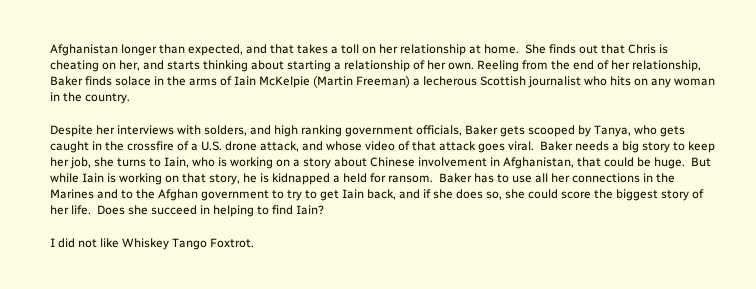Afghanistan longer than expected, and that takes a toll on her relationship at home.  She finds out that Chris is cheating on her, and starts thinking about starting a relationship of her own. Reeling from the end of her relationship, Baker finds solace in the arms of Iain McKelpie (Martin Freeman) a lecherous Scottish journalist who hits on any woman in the country.

Despite her interviews with solders, and high ranking government officials, Baker gets scooped by Tanya, who gets caught in the crossfire of a U.S. drone attack, and whose video of that attack goes viral.  Baker needs a big story to keep her job, she turns to Iain, who is working on a story about Chinese involvement in Afghanistan, that could be huge.  But while Iain is working on that story, he is kidnapped a held for ransom.  Baker has to use all her connections in the Marines and to the Afghan government to try to get Iain back, and if she does so, she could score the biggest story of her life.  Does she succeed in helping to find Iain?

I did not like Whiskey Tango Foxtrot.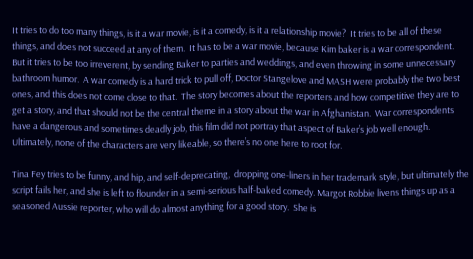It tries to do too many things, is it a war movie, is it a comedy, is it a relationship movie?  It tries to be all of these things, and does not succeed at any of them.  It has to be a war movie, because Kim baker is a war correspondent.  But it tries to be too irreverent, by sending Baker to parties and weddings, and even throwing in some unnecessary bathroom humor.  A war comedy is a hard trick to pull off, Doctor Stangelove and MASH were probably the two best ones, and this does not come close to that.  The story becomes about the reporters and how competitive they are to get a story, and that should not be the central theme in a story about the war in Afghanistan.  War correspondents have a dangerous and sometimes deadly job, this film did not portray that aspect of Baker’s job well enough. Ultimately, none of the characters are very likeable, so there’s no one here to root for.

Tina Fey tries to be funny, and hip, and self-deprecating,  dropping one-liners in her trademark style, but ultimately the script fails her, and she is left to flounder in a semi-serious half-baked comedy. Margot Robbie livens things up as a seasoned Aussie reporter, who will do almost anything for a good story.  She is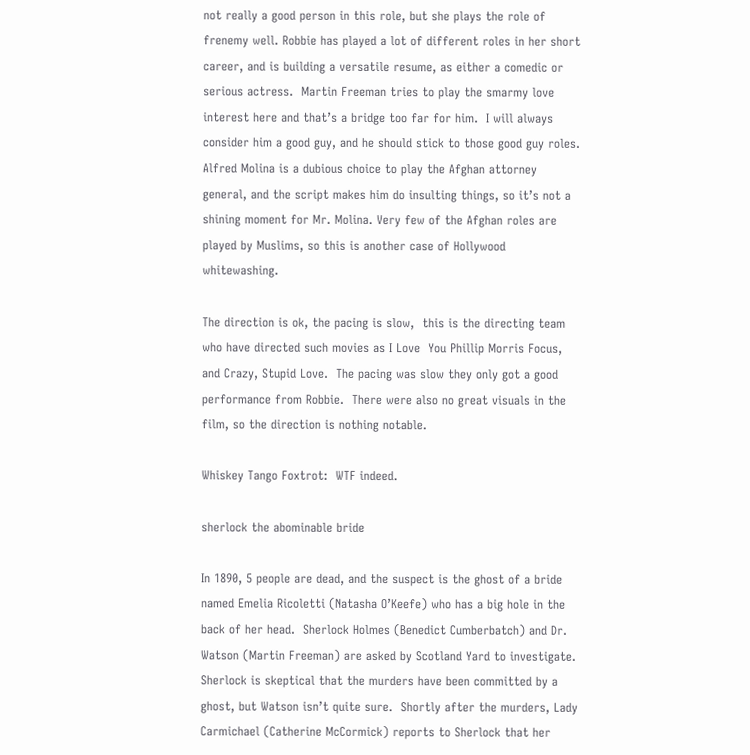not really a good person in this role, but she plays the role of frenemy well. Robbie has played a lot of different roles in her short career, and is building a versatile resume, as either a comedic or serious actress.  Martin Freeman tries to play the smarmy love interest here and that’s a bridge too far for him.  I will always consider him a good guy, and he should stick to those good guy roles.  Alfred Molina is a dubious choice to play the Afghan attorney general, and the script makes him do insulting things, so it’s not a shining moment for Mr. Molina. Very few of the Afghan roles are played by Muslims, so this is another case of Hollywood whitewashing.

The direction is ok, the pacing is slow,  this is the directing team who have directed such movies as I Love  You Phillip Morris Focus, and Crazy, Stupid Love.  The pacing was slow they only got a good performance from Robbie.  There were also no great visuals in the film, so the direction is nothing notable.

Whiskey Tango Foxtrot:  WTF indeed.

sherlock the abominable bride

In 1890, 5 people are dead, and the suspect is the ghost of a bride named Emelia Ricoletti (Natasha O’Keefe) who has a big hole in the back of her head.  Sherlock Holmes (Benedict Cumberbatch) and Dr. Watson (Martin Freeman) are asked by Scotland Yard to investigate. Sherlock is skeptical that the murders have been committed by a ghost, but Watson isn’t quite sure.  Shortly after the murders, Lady Carmichael (Catherine McCormick) reports to Sherlock that her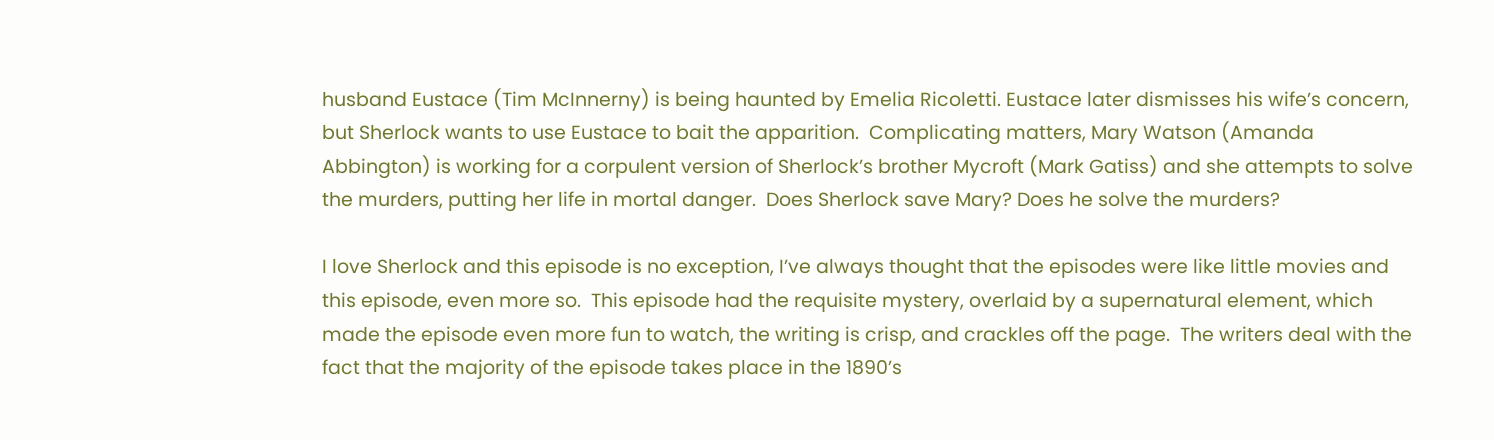husband Eustace (Tim McInnerny) is being haunted by Emelia Ricoletti. Eustace later dismisses his wife’s concern, but Sherlock wants to use Eustace to bait the apparition.  Complicating matters, Mary Watson (Amanda Abbington) is working for a corpulent version of Sherlock’s brother Mycroft (Mark Gatiss) and she attempts to solve the murders, putting her life in mortal danger.  Does Sherlock save Mary? Does he solve the murders?

I love Sherlock and this episode is no exception, I’ve always thought that the episodes were like little movies and this episode, even more so.  This episode had the requisite mystery, overlaid by a supernatural element, which made the episode even more fun to watch, the writing is crisp, and crackles off the page.  The writers deal with the fact that the majority of the episode takes place in the 1890’s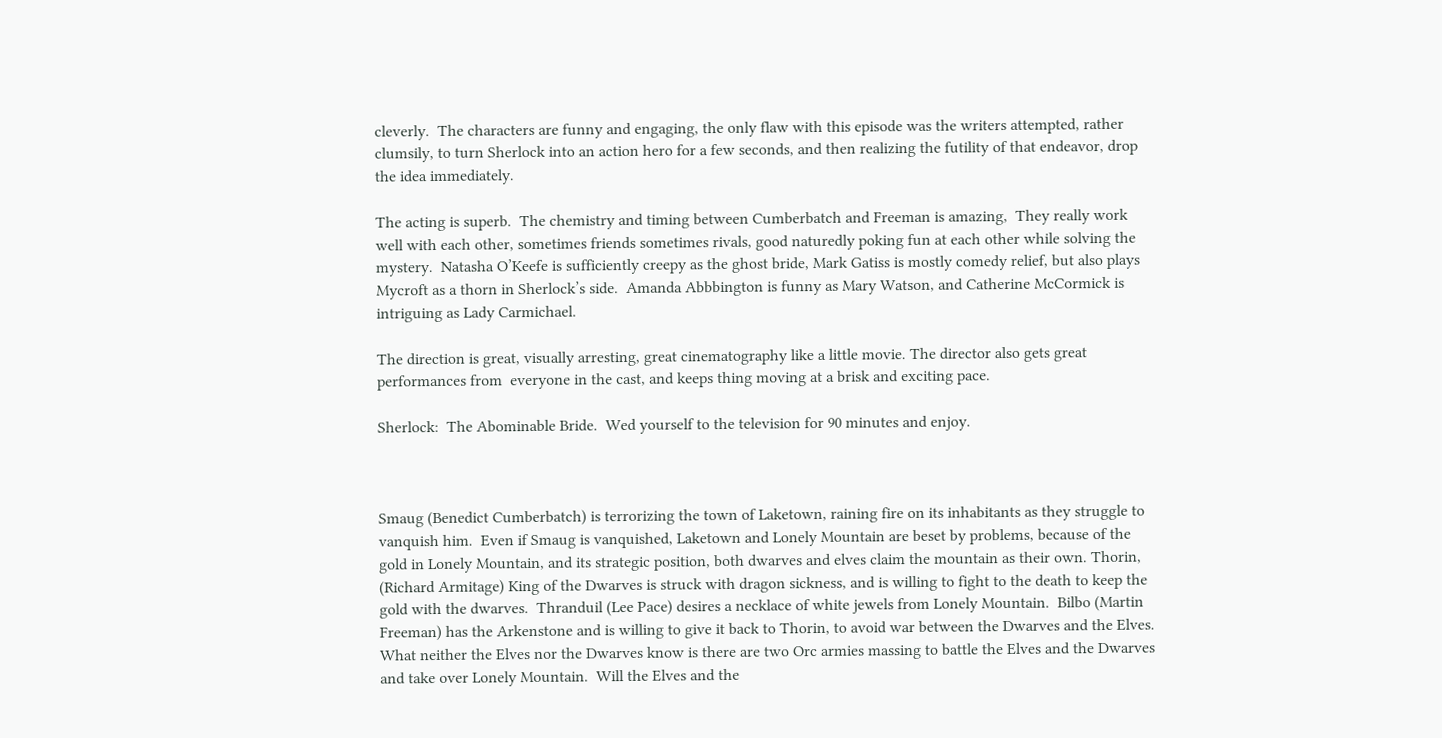cleverly.  The characters are funny and engaging, the only flaw with this episode was the writers attempted, rather clumsily, to turn Sherlock into an action hero for a few seconds, and then realizing the futility of that endeavor, drop the idea immediately.

The acting is superb.  The chemistry and timing between Cumberbatch and Freeman is amazing,  They really work well with each other, sometimes friends sometimes rivals, good naturedly poking fun at each other while solving the mystery.  Natasha O’Keefe is sufficiently creepy as the ghost bride, Mark Gatiss is mostly comedy relief, but also plays Mycroft as a thorn in Sherlock’s side.  Amanda Abbbington is funny as Mary Watson, and Catherine McCormick is intriguing as Lady Carmichael.

The direction is great, visually arresting, great cinematography like a little movie. The director also gets great performances from  everyone in the cast, and keeps thing moving at a brisk and exciting pace.

Sherlock:  The Abominable Bride.  Wed yourself to the television for 90 minutes and enjoy.



Smaug (Benedict Cumberbatch) is terrorizing the town of Laketown, raining fire on its inhabitants as they struggle to vanquish him.  Even if Smaug is vanquished, Laketown and Lonely Mountain are beset by problems, because of the gold in Lonely Mountain, and its strategic position, both dwarves and elves claim the mountain as their own. Thorin, (Richard Armitage) King of the Dwarves is struck with dragon sickness, and is willing to fight to the death to keep the gold with the dwarves.  Thranduil (Lee Pace) desires a necklace of white jewels from Lonely Mountain.  Bilbo (Martin Freeman) has the Arkenstone and is willing to give it back to Thorin, to avoid war between the Dwarves and the Elves.  What neither the Elves nor the Dwarves know is there are two Orc armies massing to battle the Elves and the Dwarves and take over Lonely Mountain.  Will the Elves and the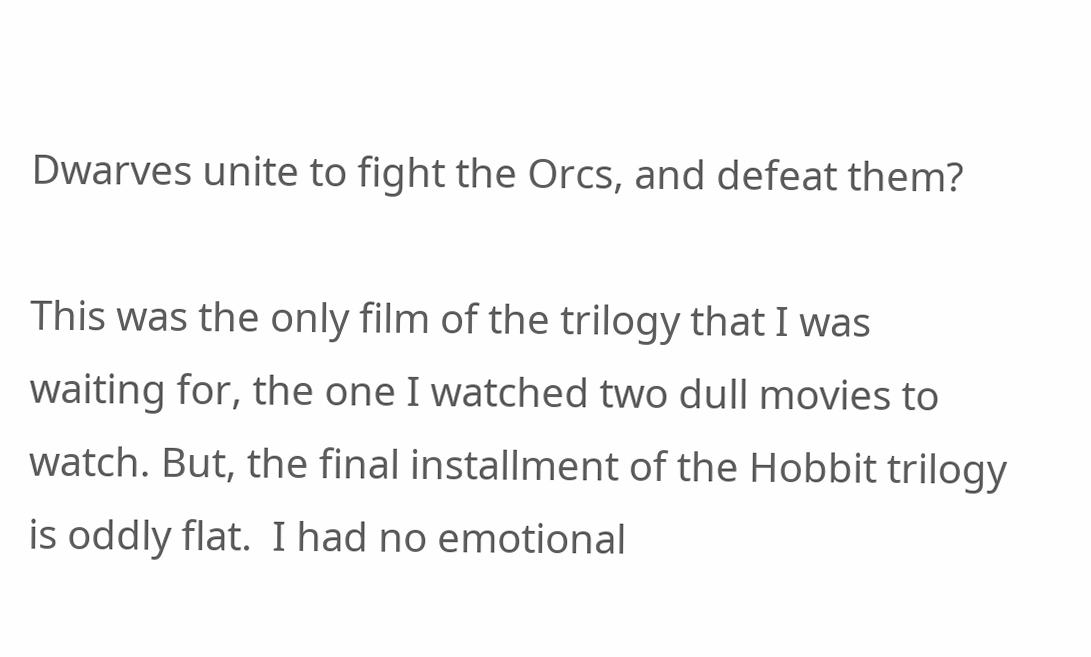Dwarves unite to fight the Orcs, and defeat them?

This was the only film of the trilogy that I was waiting for, the one I watched two dull movies to watch. But, the final installment of the Hobbit trilogy is oddly flat.  I had no emotional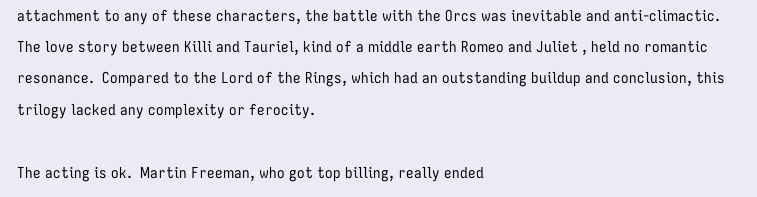attachment to any of these characters, the battle with the Orcs was inevitable and anti-climactic.  The love story between Killi and Tauriel, kind of a middle earth Romeo and Juliet , held no romantic resonance.  Compared to the Lord of the Rings, which had an outstanding buildup and conclusion, this trilogy lacked any complexity or ferocity.

The acting is ok.  Martin Freeman, who got top billing, really ended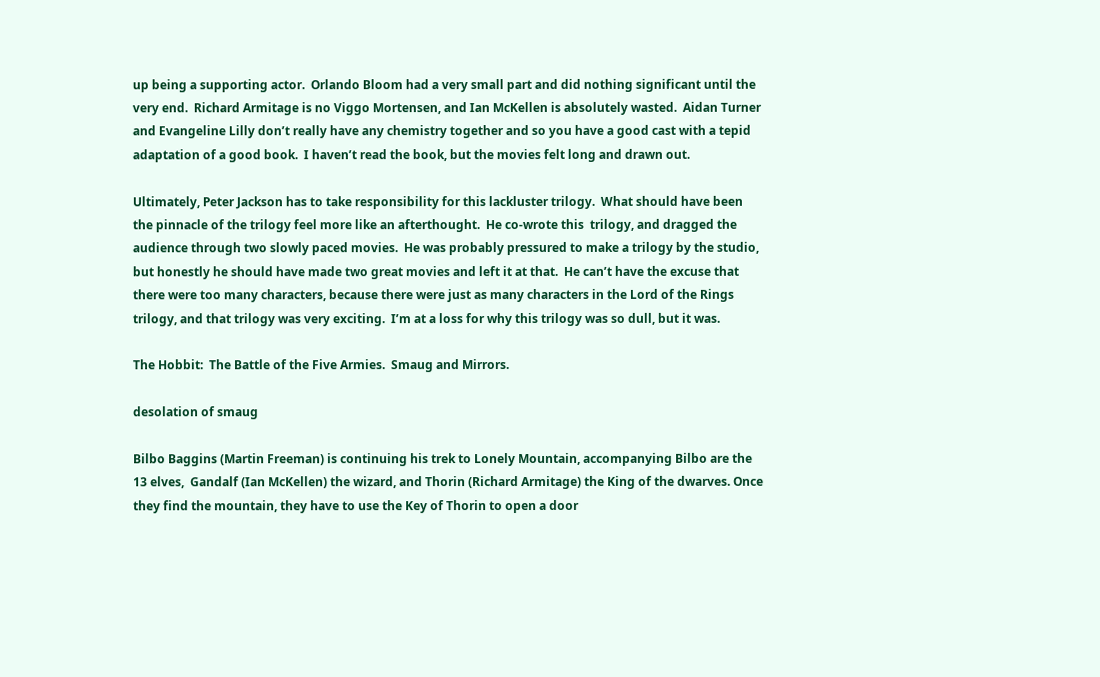up being a supporting actor.  Orlando Bloom had a very small part and did nothing significant until the very end.  Richard Armitage is no Viggo Mortensen, and Ian McKellen is absolutely wasted.  Aidan Turner and Evangeline Lilly don’t really have any chemistry together and so you have a good cast with a tepid adaptation of a good book.  I haven’t read the book, but the movies felt long and drawn out.

Ultimately, Peter Jackson has to take responsibility for this lackluster trilogy.  What should have been the pinnacle of the trilogy feel more like an afterthought.  He co-wrote this  trilogy, and dragged the audience through two slowly paced movies.  He was probably pressured to make a trilogy by the studio, but honestly he should have made two great movies and left it at that.  He can’t have the excuse that there were too many characters, because there were just as many characters in the Lord of the Rings trilogy, and that trilogy was very exciting.  I’m at a loss for why this trilogy was so dull, but it was.

The Hobbit:  The Battle of the Five Armies.  Smaug and Mirrors.

desolation of smaug

Bilbo Baggins (Martin Freeman) is continuing his trek to Lonely Mountain, accompanying Bilbo are the 13 elves,  Gandalf (Ian McKellen) the wizard, and Thorin (Richard Armitage) the King of the dwarves. Once they find the mountain, they have to use the Key of Thorin to open a door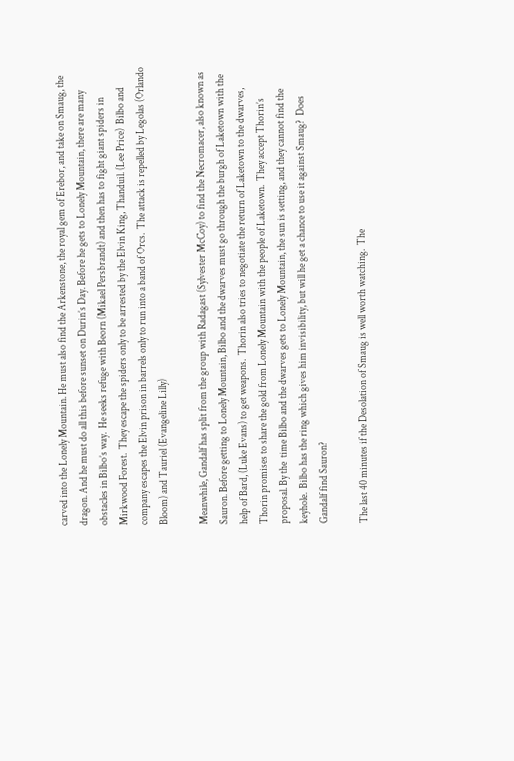carved into the Lonely Mountain. He must also find the Arkenstone, the royal gem of Erebor, and take on Smaug, the dragon. And he must do all this before sunset on Durin’s Day. Before he gets to Lonely Mountain, there are many obstacles in Bilbo’s way.  He seeks refuge with Beorn (Mikael Persbrandt) and then has to fight giant spiders in Mirkwood Forest.  They escape the spiders only to be arrested by the Elvin King, Thanduil. (Lee Price)  Bilbo and company escapes the Elvin prison in barrels only to run into a band of Orcs.  The attack is repelled by Legolas (Orlando Bloom) and Tauriel (Evangeline Lilly)

Meanwhile, Gandalf has split from the group with Radagast (Sylvester McCoy) to find the Necromacer, also known as Sauron. Before getting to Lonely Mountain, Bilbo and the dwarves must go through the burgh of Laketown with the help of Bard, (Luke Evans) to get weapons.  Thorin also tries to negotiate the return of Laketown to the dwarves, Thorin promises to share the gold from Lonely Mountain with the people of Laketown.  They accept Thorin’s proposal. By the  time Bilbo and the dwarves gets to Lonely Mountain, the sun is setting, and they cannot find the keyhole.  Bilbo has the ring which gives him invisibility, but will he get a chance to use it against Smaug?  Does Gandalf find Sauron?

The last 40 minutes if the Desolation of Smaug is well worth watching.  The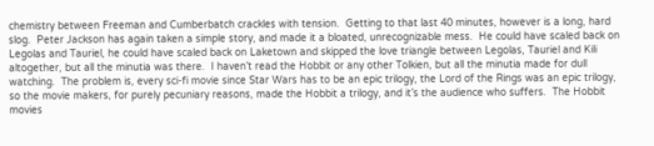chemistry between Freeman and Cumberbatch crackles with tension.  Getting to that last 40 minutes, however is a long, hard slog.  Peter Jackson has again taken a simple story, and made it a bloated, unrecognizable mess.  He could have scaled back on Legolas and Tauriel, he could have scaled back on Laketown and skipped the love triangle between Legolas, Tauriel and Kili altogether, but all the minutia was there.  I haven’t read the Hobbit or any other Tolkien, but all the minutia made for dull watching.  The problem is, every sci-fi movie since Star Wars has to be an epic trilogy, the Lord of the Rings was an epic trilogy, so the movie makers, for purely pecuniary reasons, made the Hobbit a trilogy, and it’s the audience who suffers.  The Hobbit movies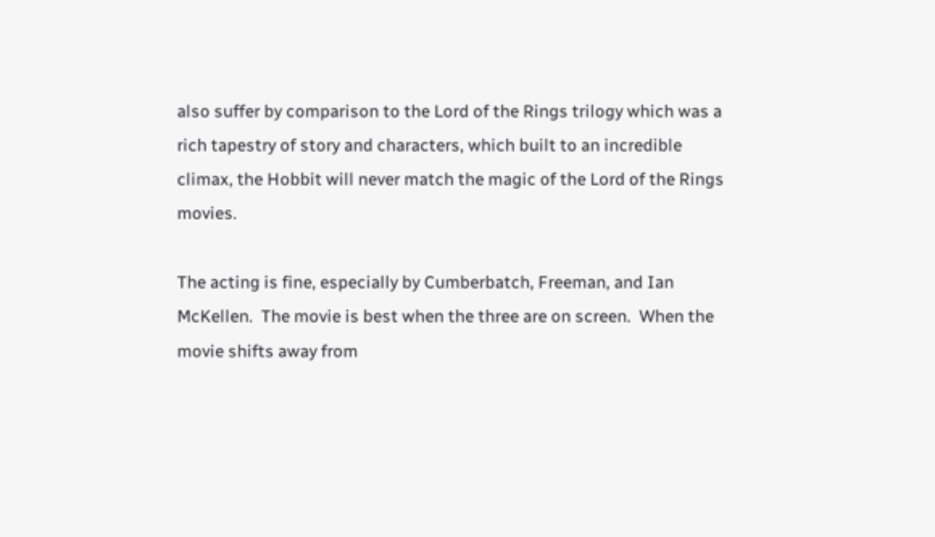also suffer by comparison to the Lord of the Rings trilogy which was a rich tapestry of story and characters, which built to an incredible climax, the Hobbit will never match the magic of the Lord of the Rings movies.

The acting is fine, especially by Cumberbatch, Freeman, and Ian McKellen.  The movie is best when the three are on screen.  When the movie shifts away from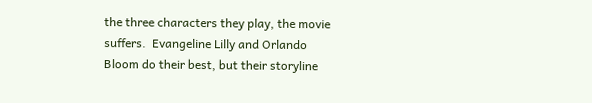the three characters they play, the movie suffers.  Evangeline Lilly and Orlando Bloom do their best, but their storyline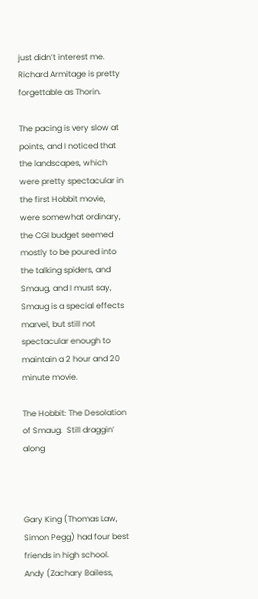just didn’t interest me.   Richard Armitage is pretty forgettable as Thorin.

The pacing is very slow at points, and I noticed that the landscapes, which were pretty spectacular in the first Hobbit movie, were somewhat ordinary, the CGI budget seemed mostly to be poured into the talking spiders, and Smaug, and I must say, Smaug is a special effects marvel, but still not spectacular enough to maintain a 2 hour and 20 minute movie.

The Hobbit: The Desolation of Smaug.  Still draggin’ along



Gary King (Thomas Law, Simon Pegg) had four best friends in high school.  Andy (Zachary Bailess,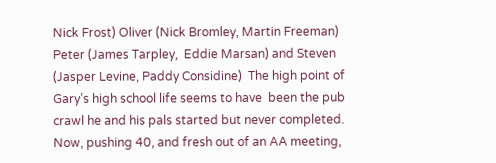Nick Frost) Oliver (Nick Bromley, Martin Freeman) Peter (James Tarpley,  Eddie Marsan) and Steven (Jasper Levine, Paddy Considine)  The high point of Gary’s high school life seems to have  been the pub crawl he and his pals started but never completed.  Now, pushing 40, and fresh out of an AA meeting,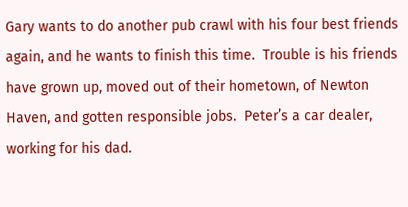Gary wants to do another pub crawl with his four best friends again, and he wants to finish this time.  Trouble is his friends have grown up, moved out of their hometown, of Newton Haven, and gotten responsible jobs.  Peter’s a car dealer, working for his dad.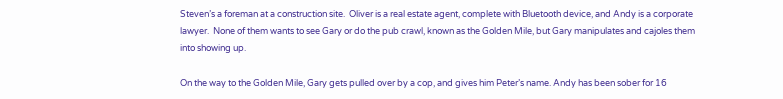Steven’s a foreman at a construction site.  Oliver is a real estate agent, complete with Bluetooth device, and Andy is a corporate lawyer.  None of them wants to see Gary or do the pub crawl, known as the Golden Mile, but Gary manipulates and cajoles them into showing up.

On the way to the Golden Mile, Gary gets pulled over by a cop, and gives him Peter’s name. Andy has been sober for 16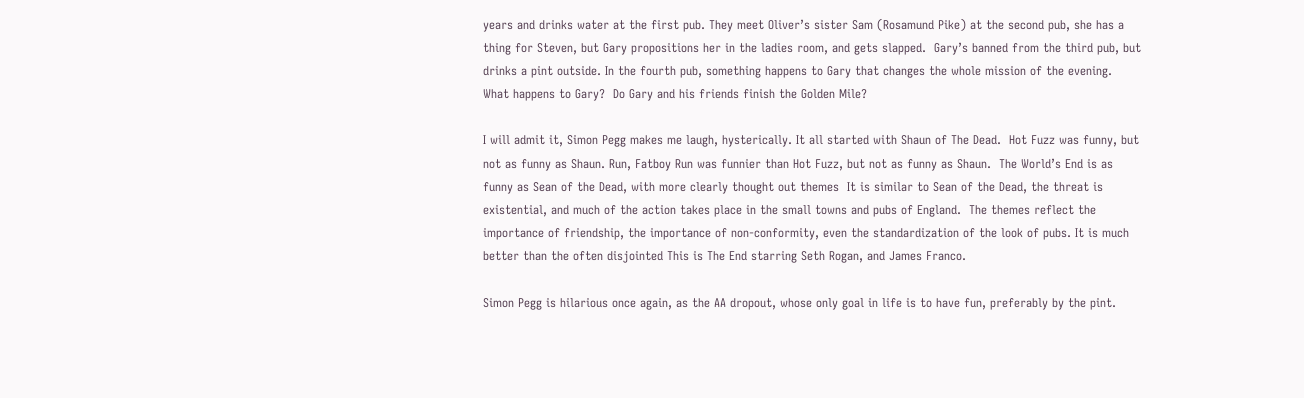years and drinks water at the first pub. They meet Oliver’s sister Sam (Rosamund Pike) at the second pub, she has a thing for Steven, but Gary propositions her in the ladies room, and gets slapped.  Gary’s banned from the third pub, but drinks a pint outside. In the fourth pub, something happens to Gary that changes the whole mission of the evening.  What happens to Gary?  Do Gary and his friends finish the Golden Mile?

I will admit it, Simon Pegg makes me laugh, hysterically. It all started with Shaun of The Dead.  Hot Fuzz was funny, but not as funny as Shaun. Run, Fatboy Run was funnier than Hot Fuzz, but not as funny as Shaun.  The World’s End is as funny as Sean of the Dead, with more clearly thought out themes  It is similar to Sean of the Dead, the threat is existential, and much of the action takes place in the small towns and pubs of England.  The themes reflect the importance of friendship, the importance of non-conformity, even the standardization of the look of pubs. It is much better than the often disjointed This is The End starring Seth Rogan, and James Franco.

Simon Pegg is hilarious once again, as the AA dropout, whose only goal in life is to have fun, preferably by the pint.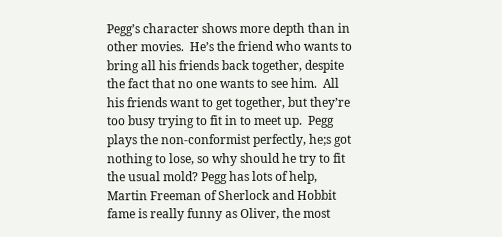Pegg’s character shows more depth than in other movies.  He’s the friend who wants to bring all his friends back together, despite the fact that no one wants to see him.  All his friends want to get together, but they’re too busy trying to fit in to meet up.  Pegg plays the non-conformist perfectly, he;s got nothing to lose, so why should he try to fit the usual mold? Pegg has lots of help, Martin Freeman of Sherlock and Hobbit fame is really funny as Oliver, the most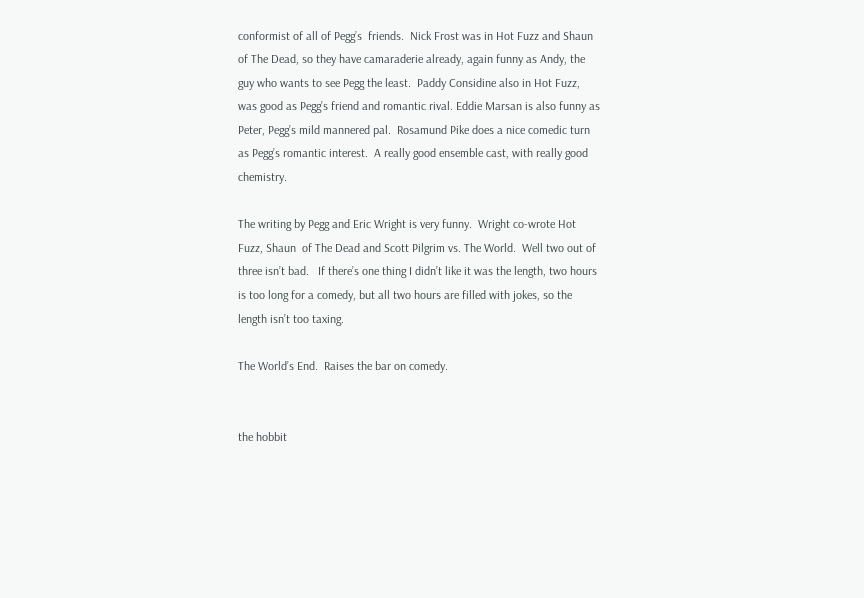conformist of all of Pegg’s  friends.  Nick Frost was in Hot Fuzz and Shaun of The Dead, so they have camaraderie already, again funny as Andy, the guy who wants to see Pegg the least.  Paddy Considine also in Hot Fuzz, was good as Pegg’s friend and romantic rival. Eddie Marsan is also funny as Peter, Pegg’s mild mannered pal.  Rosamund Pike does a nice comedic turn as Pegg’s romantic interest.  A really good ensemble cast, with really good chemistry.

The writing by Pegg and Eric Wright is very funny.  Wright co-wrote Hot Fuzz, Shaun  of The Dead and Scott Pilgrim vs. The World.  Well two out of three isn’t bad.   If there’s one thing I didn’t like it was the length, two hours is too long for a comedy, but all two hours are filled with jokes, so the length isn’t too taxing.

The World’s End.  Raises the bar on comedy.


the hobbit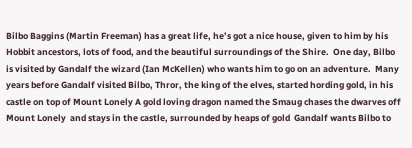Bilbo Baggins (Martin Freeman) has a great life, he’s got a nice house, given to him by his Hobbit ancestors, lots of food, and the beautiful surroundings of the Shire.  One day, Bilbo is visited by Gandalf the wizard (Ian McKellen) who wants him to go on an adventure.  Many years before Gandalf visited Bilbo, Thror, the king of the elves, started hording gold, in his castle on top of Mount Lonely A gold loving dragon named the Smaug chases the dwarves off Mount Lonely  and stays in the castle, surrounded by heaps of gold  Gandalf wants Bilbo to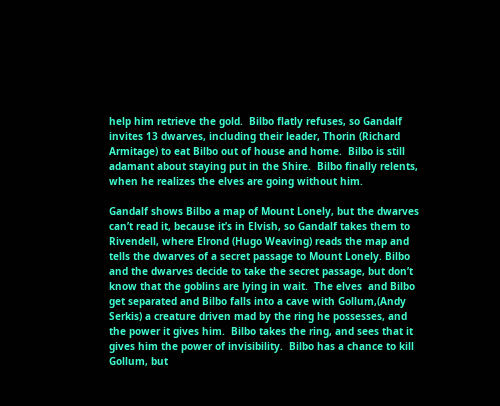help him retrieve the gold.  Bilbo flatly refuses, so Gandalf invites 13 dwarves, including their leader, Thorin (Richard Armitage) to eat Bilbo out of house and home.  Bilbo is still adamant about staying put in the Shire.  Bilbo finally relents, when he realizes the elves are going without him.

Gandalf shows Bilbo a map of Mount Lonely, but the dwarves can’t read it, because it’s in Elvish, so Gandalf takes them to Rivendell, where Elrond (Hugo Weaving) reads the map and tells the dwarves of a secret passage to Mount Lonely. Bilbo and the dwarves decide to take the secret passage, but don’t know that the goblins are lying in wait.  The elves  and Bilbo get separated and Bilbo falls into a cave with Gollum,(Andy Serkis) a creature driven mad by the ring he possesses, and the power it gives him.  Bilbo takes the ring, and sees that it gives him the power of invisibility.  Bilbo has a chance to kill Gollum, but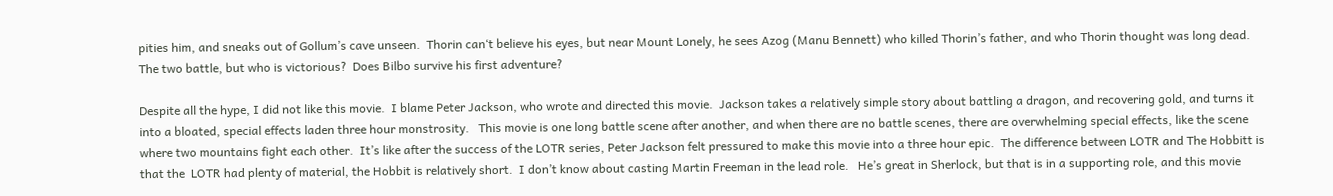pities him, and sneaks out of Gollum’s cave unseen.  Thorin can‘t believe his eyes, but near Mount Lonely, he sees Azog (Manu Bennett) who killed Thorin’s father, and who Thorin thought was long dead.  The two battle, but who is victorious?  Does Bilbo survive his first adventure?

Despite all the hype, I did not like this movie.  I blame Peter Jackson, who wrote and directed this movie.  Jackson takes a relatively simple story about battling a dragon, and recovering gold, and turns it into a bloated, special effects laden three hour monstrosity.   This movie is one long battle scene after another, and when there are no battle scenes, there are overwhelming special effects, like the scene where two mountains fight each other.  It’s like after the success of the LOTR series, Peter Jackson felt pressured to make this movie into a three hour epic.  The difference between LOTR and The Hobbitt is that the  LOTR had plenty of material, the Hobbit is relatively short.  I don’t know about casting Martin Freeman in the lead role.   He’s great in Sherlock, but that is in a supporting role, and this movie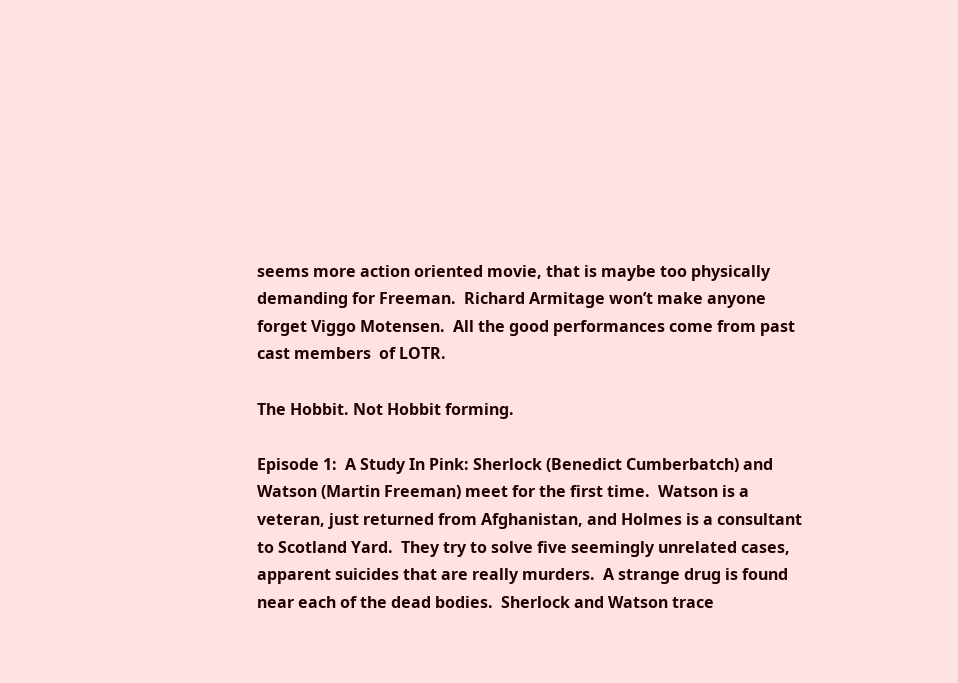seems more action oriented movie, that is maybe too physically demanding for Freeman.  Richard Armitage won’t make anyone forget Viggo Motensen.  All the good performances come from past cast members  of LOTR.

The Hobbit. Not Hobbit forming.

Episode 1:  A Study In Pink: Sherlock (Benedict Cumberbatch) and Watson (Martin Freeman) meet for the first time.  Watson is a veteran, just returned from Afghanistan, and Holmes is a consultant to Scotland Yard.  They try to solve five seemingly unrelated cases, apparent suicides that are really murders.  A strange drug is found near each of the dead bodies.  Sherlock and Watson trace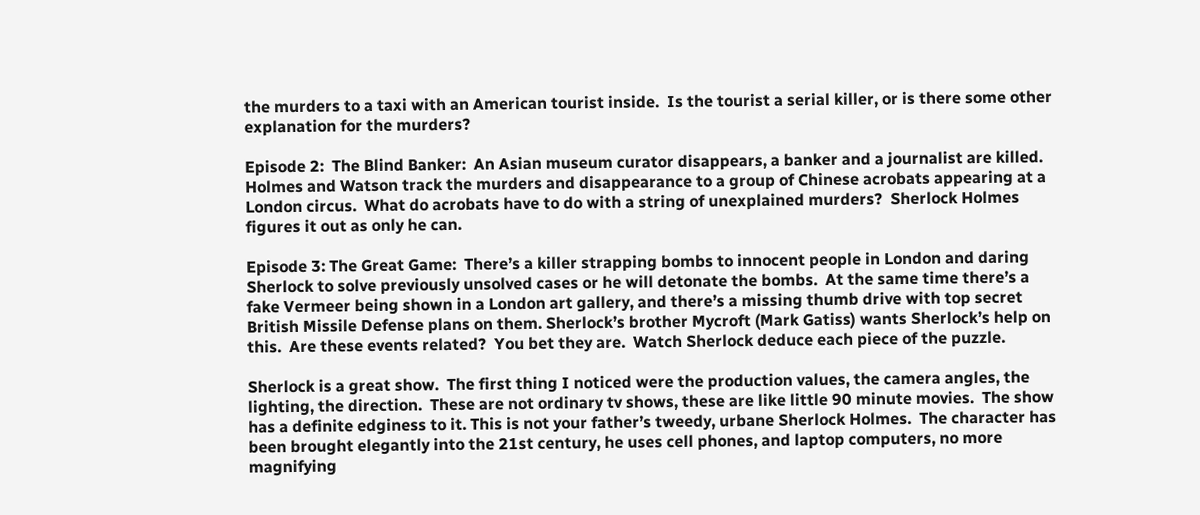the murders to a taxi with an American tourist inside.  Is the tourist a serial killer, or is there some other explanation for the murders?

Episode 2:  The Blind Banker:  An Asian museum curator disappears, a banker and a journalist are killed.  Holmes and Watson track the murders and disappearance to a group of Chinese acrobats appearing at a London circus.  What do acrobats have to do with a string of unexplained murders?  Sherlock Holmes figures it out as only he can.

Episode 3: The Great Game:  There’s a killer strapping bombs to innocent people in London and daring Sherlock to solve previously unsolved cases or he will detonate the bombs.  At the same time there’s a fake Vermeer being shown in a London art gallery, and there’s a missing thumb drive with top secret British Missile Defense plans on them. Sherlock’s brother Mycroft (Mark Gatiss) wants Sherlock’s help on this.  Are these events related?  You bet they are.  Watch Sherlock deduce each piece of the puzzle.

Sherlock is a great show.  The first thing I noticed were the production values, the camera angles, the lighting, the direction.  These are not ordinary tv shows, these are like little 90 minute movies.  The show has a definite edginess to it. This is not your father’s tweedy, urbane Sherlock Holmes.  The character has been brought elegantly into the 21st century, he uses cell phones, and laptop computers, no more magnifying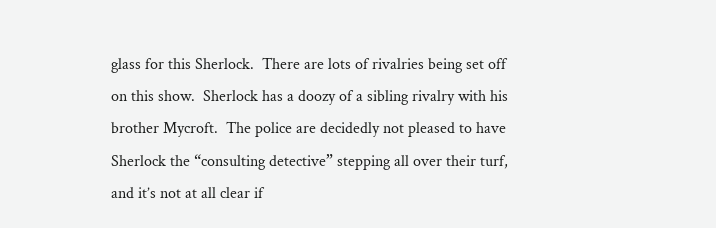glass for this Sherlock.  There are lots of rivalries being set off on this show.  Sherlock has a doozy of a sibling rivalry with his brother Mycroft.  The police are decidedly not pleased to have Sherlock the “consulting detective” stepping all over their turf, and it’s not at all clear if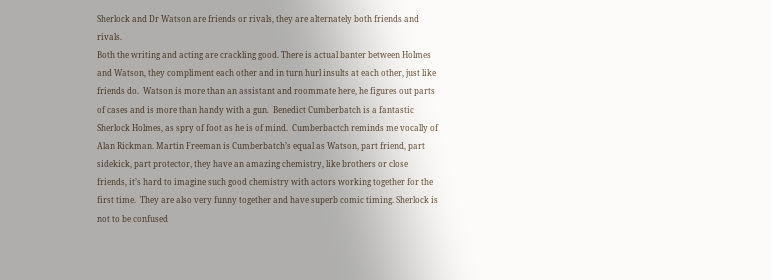Sherlock and Dr Watson are friends or rivals, they are alternately both friends and rivals.
Both the writing and acting are crackling good. There is actual banter between Holmes and Watson, they compliment each other and in turn hurl insults at each other, just like friends do.  Watson is more than an assistant and roommate here, he figures out parts of cases and is more than handy with a gun.  Benedict Cumberbatch is a fantastic Sherlock Holmes, as spry of foot as he is of mind.  Cumberbactch reminds me vocally of Alan Rickman. Martin Freeman is Cumberbatch’s equal as Watson, part friend, part sidekick, part protector, they have an amazing chemistry, like brothers or close friends, it’s hard to imagine such good chemistry with actors working together for the first time.  They are also very funny together and have superb comic timing. Sherlock is not to be confused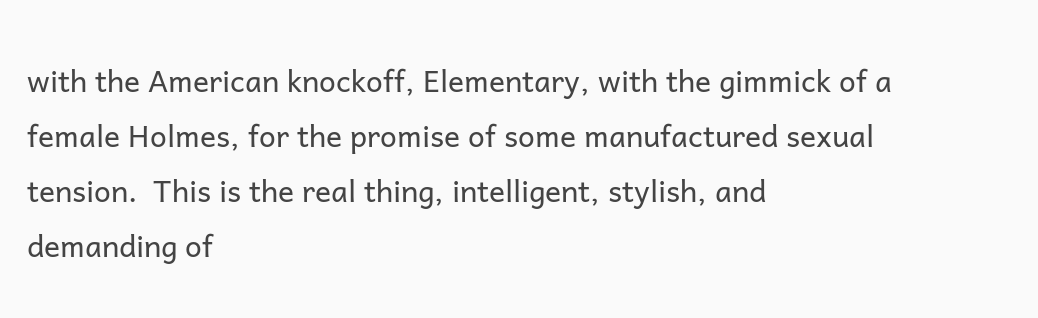with the American knockoff, Elementary, with the gimmick of a female Holmes, for the promise of some manufactured sexual tension.  This is the real thing, intelligent, stylish, and demanding of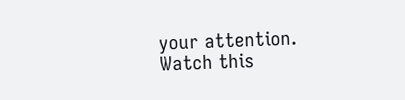your attention.
Watch this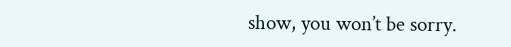show, you won’t be sorry.